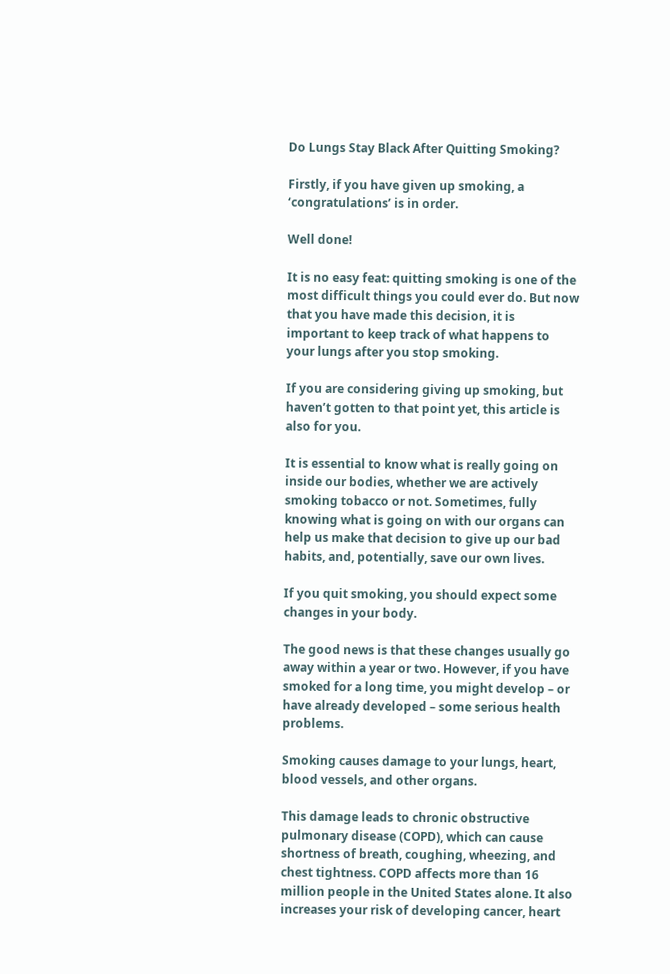Do Lungs Stay Black After Quitting Smoking?

Firstly, if you have given up smoking, a ‘congratulations’ is in order.

Well done!

It is no easy feat: quitting smoking is one of the most difficult things you could ever do. But now that you have made this decision, it is important to keep track of what happens to your lungs after you stop smoking.

If you are considering giving up smoking, but haven’t gotten to that point yet, this article is also for you.

It is essential to know what is really going on inside our bodies, whether we are actively smoking tobacco or not. Sometimes, fully knowing what is going on with our organs can help us make that decision to give up our bad habits, and, potentially, save our own lives.

If you quit smoking, you should expect some changes in your body.

The good news is that these changes usually go away within a year or two. However, if you have smoked for a long time, you might develop – or have already developed – some serious health problems.

Smoking causes damage to your lungs, heart, blood vessels, and other organs.

This damage leads to chronic obstructive pulmonary disease (COPD), which can cause shortness of breath, coughing, wheezing, and chest tightness. COPD affects more than 16 million people in the United States alone. It also increases your risk of developing cancer, heart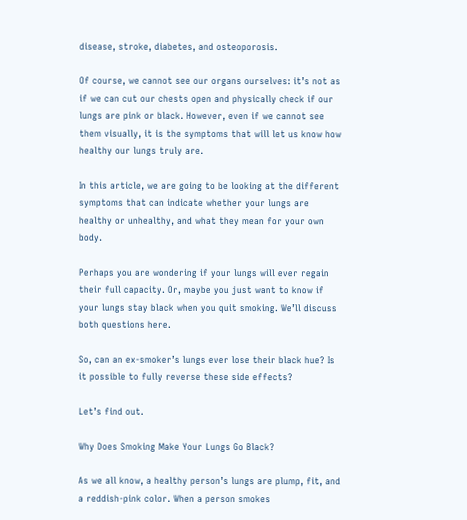disease, stroke, diabetes, and osteoporosis.

Of course, we cannot see our organs ourselves: it’s not as if we can cut our chests open and physically check if our lungs are pink or black. However, even if we cannot see them visually, it is the symptoms that will let us know how healthy our lungs truly are.

In this article, we are going to be looking at the different symptoms that can indicate whether your lungs are healthy or unhealthy, and what they mean for your own body.

Perhaps you are wondering if your lungs will ever regain their full capacity. Or, maybe you just want to know if your lungs stay black when you quit smoking. We’ll discuss both questions here.

So, can an ex-smoker’s lungs ever lose their black hue? Is it possible to fully reverse these side effects?

Let’s find out.

Why Does Smoking Make Your Lungs Go Black?

As we all know, a healthy person’s lungs are plump, fit, and a reddish-pink color. When a person smokes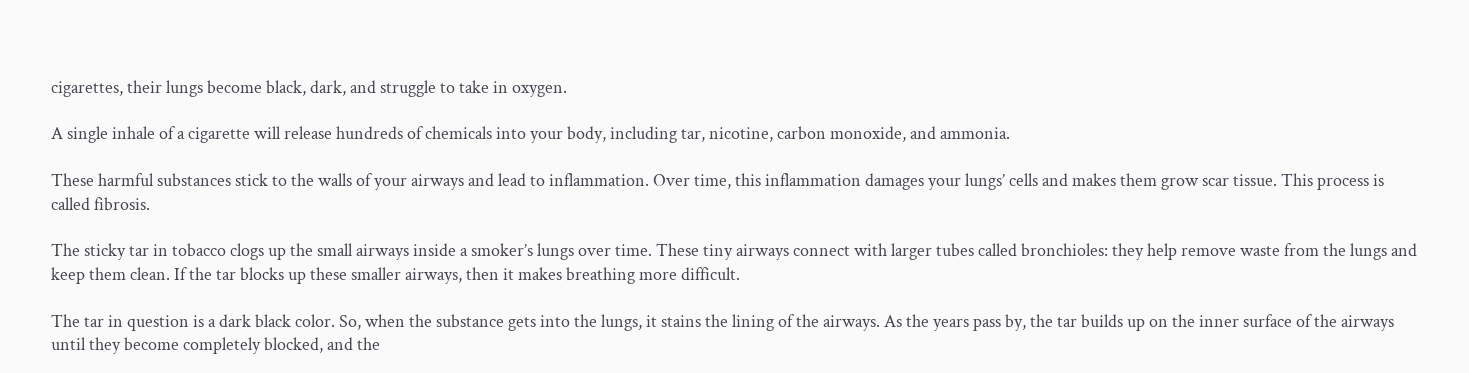cigarettes, their lungs become black, dark, and struggle to take in oxygen.

A single inhale of a cigarette will release hundreds of chemicals into your body, including tar, nicotine, carbon monoxide, and ammonia.

These harmful substances stick to the walls of your airways and lead to inflammation. Over time, this inflammation damages your lungs’ cells and makes them grow scar tissue. This process is called fibrosis.

The sticky tar in tobacco clogs up the small airways inside a smoker’s lungs over time. These tiny airways connect with larger tubes called bronchioles: they help remove waste from the lungs and keep them clean. If the tar blocks up these smaller airways, then it makes breathing more difficult.

The tar in question is a dark black color. So, when the substance gets into the lungs, it stains the lining of the airways. As the years pass by, the tar builds up on the inner surface of the airways until they become completely blocked, and the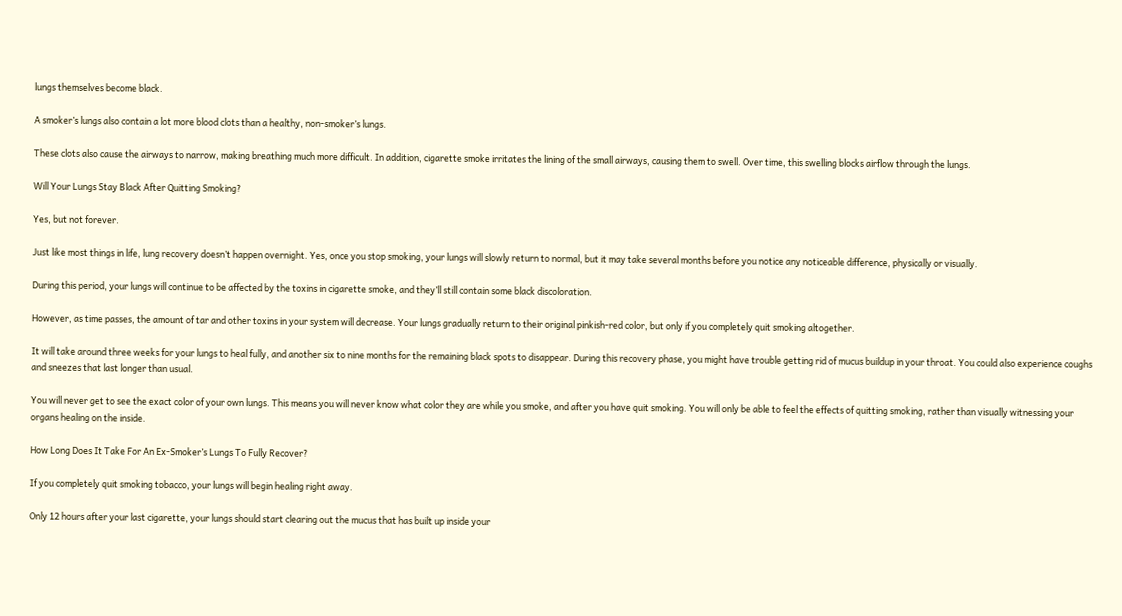lungs themselves become black.

A smoker’s lungs also contain a lot more blood clots than a healthy, non-smoker’s lungs.

These clots also cause the airways to narrow, making breathing much more difficult. In addition, cigarette smoke irritates the lining of the small airways, causing them to swell. Over time, this swelling blocks airflow through the lungs.

Will Your Lungs Stay Black After Quitting Smoking?

Yes, but not forever.

Just like most things in life, lung recovery doesn’t happen overnight. Yes, once you stop smoking, your lungs will slowly return to normal, but it may take several months before you notice any noticeable difference, physically or visually.

During this period, your lungs will continue to be affected by the toxins in cigarette smoke, and they’ll still contain some black discoloration.

However, as time passes, the amount of tar and other toxins in your system will decrease. Your lungs gradually return to their original pinkish-red color, but only if you completely quit smoking altogether.

It will take around three weeks for your lungs to heal fully, and another six to nine months for the remaining black spots to disappear. During this recovery phase, you might have trouble getting rid of mucus buildup in your throat. You could also experience coughs and sneezes that last longer than usual.

You will never get to see the exact color of your own lungs. This means you will never know what color they are while you smoke, and after you have quit smoking. You will only be able to feel the effects of quitting smoking, rather than visually witnessing your organs healing on the inside.

How Long Does It Take For An Ex-Smoker’s Lungs To Fully Recover?

If you completely quit smoking tobacco, your lungs will begin healing right away.

Only 12 hours after your last cigarette, your lungs should start clearing out the mucus that has built up inside your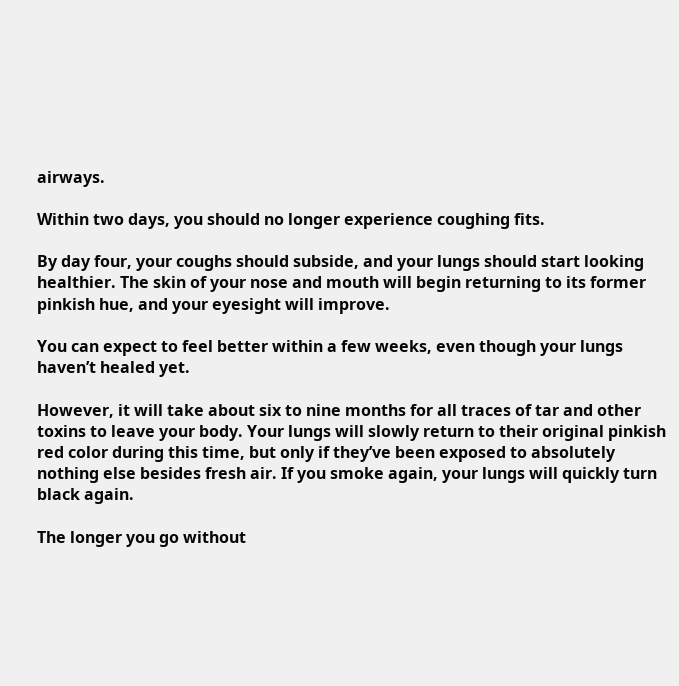airways.

Within two days, you should no longer experience coughing fits.

By day four, your coughs should subside, and your lungs should start looking healthier. The skin of your nose and mouth will begin returning to its former pinkish hue, and your eyesight will improve.

You can expect to feel better within a few weeks, even though your lungs haven’t healed yet.

However, it will take about six to nine months for all traces of tar and other toxins to leave your body. Your lungs will slowly return to their original pinkish red color during this time, but only if they’ve been exposed to absolutely nothing else besides fresh air. If you smoke again, your lungs will quickly turn black again.

The longer you go without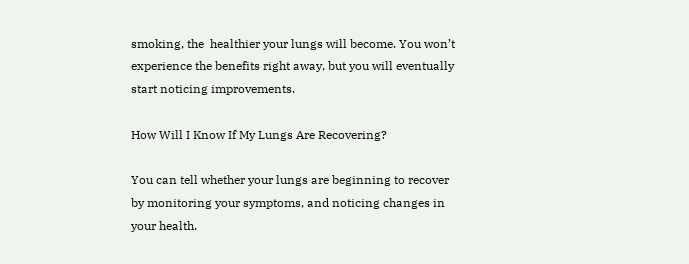smoking, the  healthier your lungs will become. You won’t experience the benefits right away, but you will eventually start noticing improvements.

How Will I Know If My Lungs Are Recovering?

You can tell whether your lungs are beginning to recover by monitoring your symptoms, and noticing changes in your health.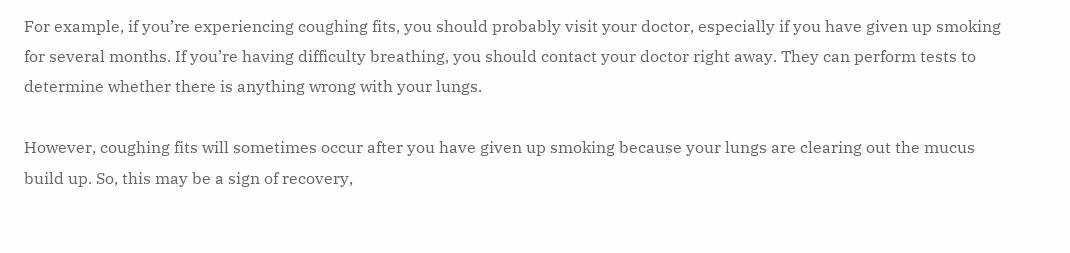For example, if you’re experiencing coughing fits, you should probably visit your doctor, especially if you have given up smoking for several months. If you’re having difficulty breathing, you should contact your doctor right away. They can perform tests to determine whether there is anything wrong with your lungs.

However, coughing fits will sometimes occur after you have given up smoking because your lungs are clearing out the mucus build up. So, this may be a sign of recovery,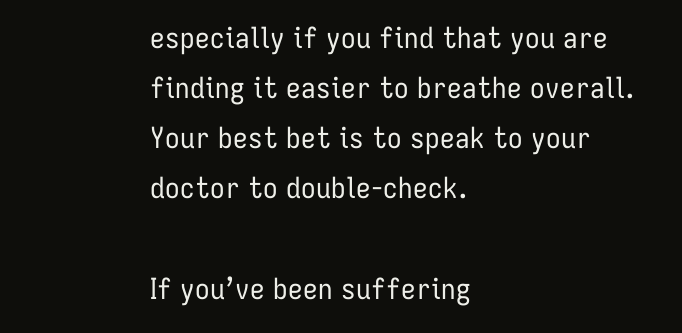especially if you find that you are finding it easier to breathe overall. Your best bet is to speak to your doctor to double-check.

If you’ve been suffering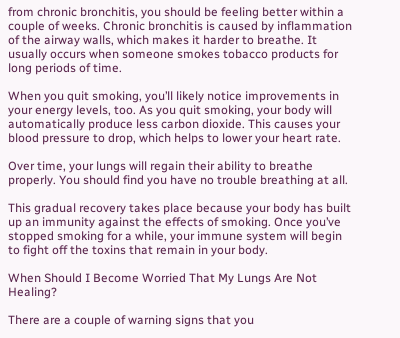from chronic bronchitis, you should be feeling better within a couple of weeks. Chronic bronchitis is caused by inflammation of the airway walls, which makes it harder to breathe. It usually occurs when someone smokes tobacco products for long periods of time.

When you quit smoking, you’ll likely notice improvements in your energy levels, too. As you quit smoking, your body will automatically produce less carbon dioxide. This causes your blood pressure to drop, which helps to lower your heart rate.

Over time, your lungs will regain their ability to breathe properly. You should find you have no trouble breathing at all.

This gradual recovery takes place because your body has built up an immunity against the effects of smoking. Once you’ve stopped smoking for a while, your immune system will begin to fight off the toxins that remain in your body.

When Should I Become Worried That My Lungs Are Not Healing?

There are a couple of warning signs that you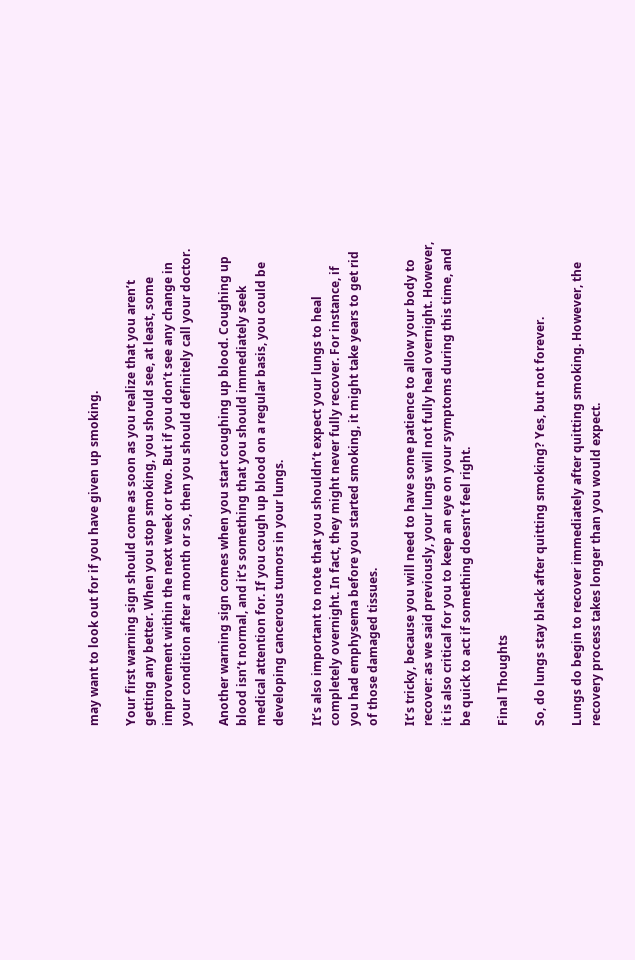may want to look out for if you have given up smoking.

Your first warning sign should come as soon as you realize that you aren’t getting any better. When you stop smoking, you should see, at least, some improvement within the next week or two. But if you don’t see any change in your condition after a month or so, then you should definitely call your doctor.

Another warning sign comes when you start coughing up blood. Coughing up blood isn’t normal, and it’s something that you should immediately seek medical attention for. If you cough up blood on a regular basis, you could be developing cancerous tumors in your lungs.

It’s also important to note that you shouldn’t expect your lungs to heal completely overnight. In fact, they might never fully recover. For instance, if you had emphysema before you started smoking, it might take years to get rid of those damaged tissues.

It’s tricky, because you will need to have some patience to allow your body to recover: as we said previously, your lungs will not fully heal overnight. However, it is also critical for you to keep an eye on your symptoms during this time, and be quick to act if something doesn’t feel right.

Final Thoughts

So, do lungs stay black after quitting smoking? Yes, but not forever.

Lungs do begin to recover immediately after quitting smoking. However, the recovery process takes longer than you would expect.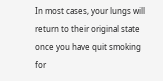In most cases, your lungs will return to their original state once you have quit smoking for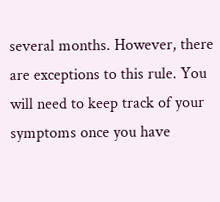several months. However, there are exceptions to this rule. You will need to keep track of your symptoms once you have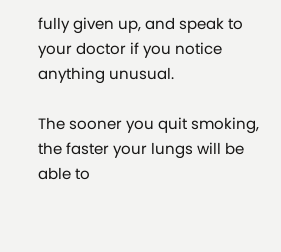fully given up, and speak to your doctor if you notice anything unusual.

The sooner you quit smoking, the faster your lungs will be able to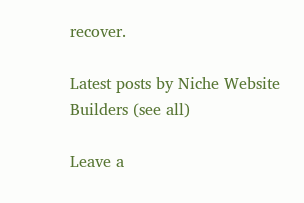recover.

Latest posts by Niche Website Builders (see all)

Leave a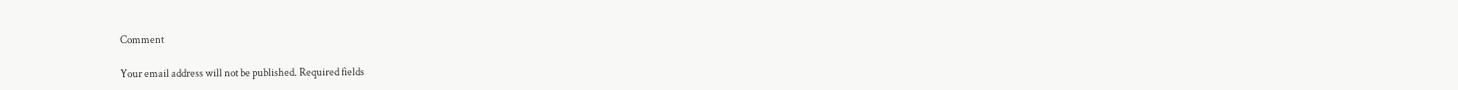Comment

Your email address will not be published. Required fields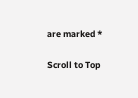are marked *

Scroll to Top